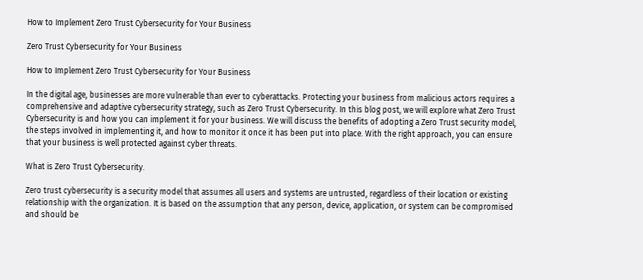How to Implement Zero Trust Cybersecurity for Your Business

Zero Trust Cybersecurity for Your Business

How to Implement Zero Trust Cybersecurity for Your Business

In the digital age, businesses are more vulnerable than ever to cyberattacks. Protecting your business from malicious actors requires a comprehensive and adaptive cybersecurity strategy, such as Zero Trust Cybersecurity. In this blog post, we will explore what Zero Trust Cybersecurity is and how you can implement it for your business. We will discuss the benefits of adopting a Zero Trust security model, the steps involved in implementing it, and how to monitor it once it has been put into place. With the right approach, you can ensure that your business is well protected against cyber threats.

What is Zero Trust Cybersecurity.

Zero trust cybersecurity is a security model that assumes all users and systems are untrusted, regardless of their location or existing relationship with the organization. It is based on the assumption that any person, device, application, or system can be compromised and should be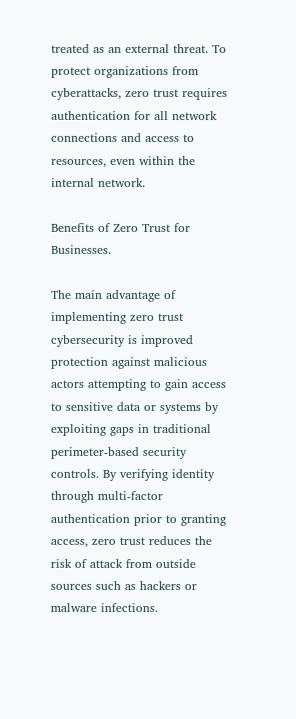treated as an external threat. To protect organizations from cyberattacks, zero trust requires authentication for all network connections and access to resources, even within the internal network.

Benefits of Zero Trust for Businesses.

The main advantage of implementing zero trust cybersecurity is improved protection against malicious actors attempting to gain access to sensitive data or systems by exploiting gaps in traditional perimeter-based security controls. By verifying identity through multi-factor authentication prior to granting access, zero trust reduces the risk of attack from outside sources such as hackers or malware infections.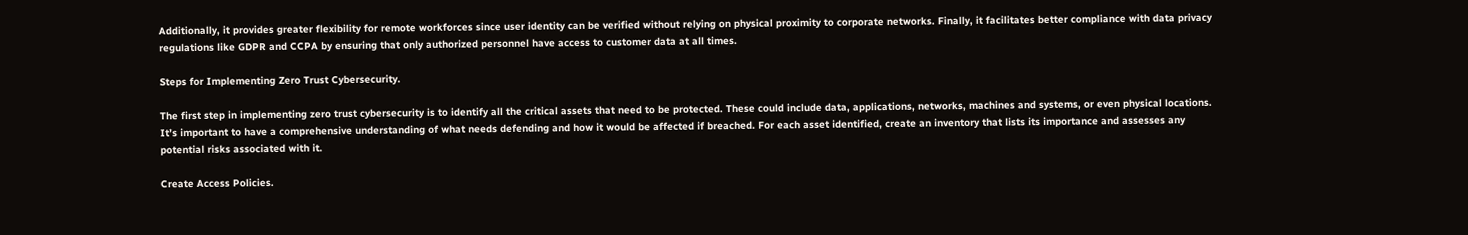Additionally, it provides greater flexibility for remote workforces since user identity can be verified without relying on physical proximity to corporate networks. Finally, it facilitates better compliance with data privacy regulations like GDPR and CCPA by ensuring that only authorized personnel have access to customer data at all times.

Steps for Implementing Zero Trust Cybersecurity.

The first step in implementing zero trust cybersecurity is to identify all the critical assets that need to be protected. These could include data, applications, networks, machines and systems, or even physical locations. It’s important to have a comprehensive understanding of what needs defending and how it would be affected if breached. For each asset identified, create an inventory that lists its importance and assesses any potential risks associated with it.

Create Access Policies.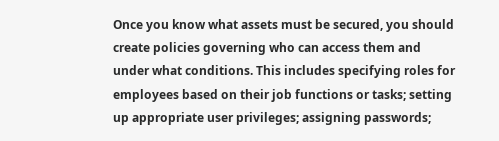Once you know what assets must be secured, you should create policies governing who can access them and under what conditions. This includes specifying roles for employees based on their job functions or tasks; setting up appropriate user privileges; assigning passwords;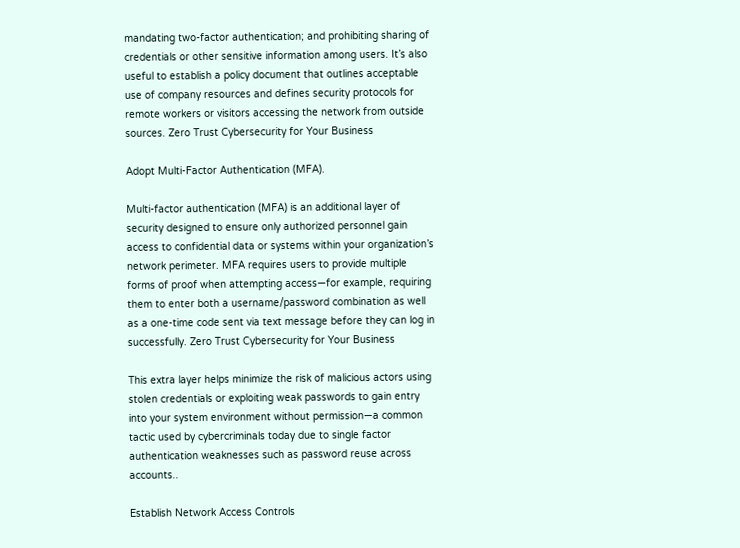mandating two-factor authentication; and prohibiting sharing of credentials or other sensitive information among users. It’s also useful to establish a policy document that outlines acceptable use of company resources and defines security protocols for remote workers or visitors accessing the network from outside sources. Zero Trust Cybersecurity for Your Business

Adopt Multi-Factor Authentication (MFA).

Multi-factor authentication (MFA) is an additional layer of security designed to ensure only authorized personnel gain access to confidential data or systems within your organization’s network perimeter. MFA requires users to provide multiple forms of proof when attempting access—for example, requiring them to enter both a username/password combination as well as a one-time code sent via text message before they can log in successfully. Zero Trust Cybersecurity for Your Business

This extra layer helps minimize the risk of malicious actors using stolen credentials or exploiting weak passwords to gain entry into your system environment without permission—a common tactic used by cybercriminals today due to single factor authentication weaknesses such as password reuse across accounts..

Establish Network Access Controls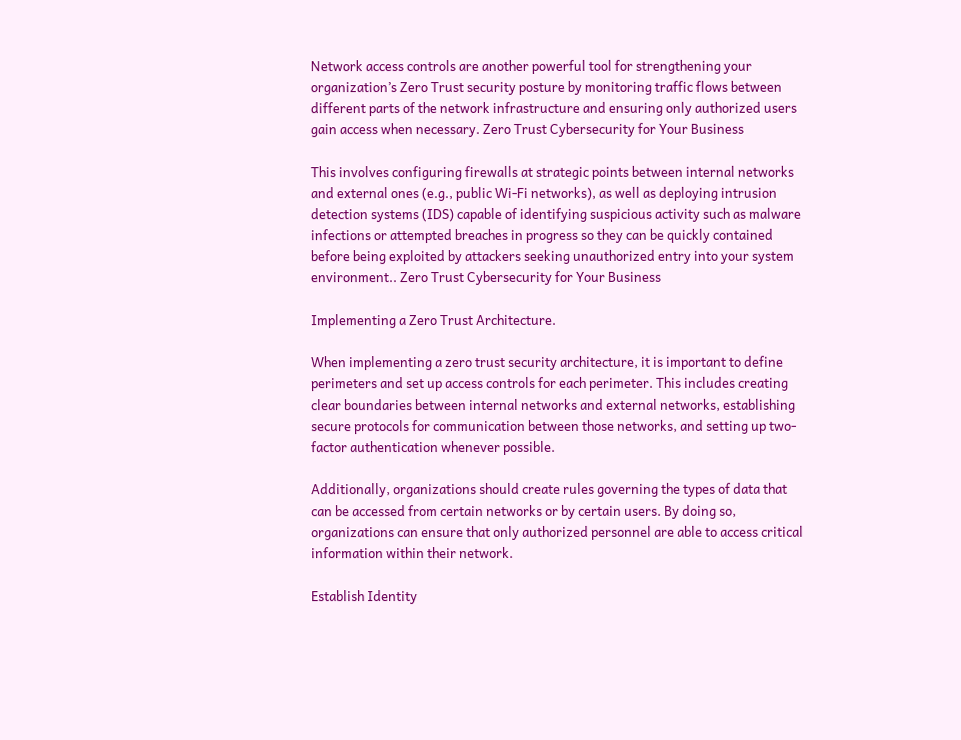Network access controls are another powerful tool for strengthening your organization’s Zero Trust security posture by monitoring traffic flows between different parts of the network infrastructure and ensuring only authorized users gain access when necessary. Zero Trust Cybersecurity for Your Business

This involves configuring firewalls at strategic points between internal networks and external ones (e.g., public Wi-Fi networks), as well as deploying intrusion detection systems (IDS) capable of identifying suspicious activity such as malware infections or attempted breaches in progress so they can be quickly contained before being exploited by attackers seeking unauthorized entry into your system environment.. Zero Trust Cybersecurity for Your Business

Implementing a Zero Trust Architecture.

When implementing a zero trust security architecture, it is important to define perimeters and set up access controls for each perimeter. This includes creating clear boundaries between internal networks and external networks, establishing secure protocols for communication between those networks, and setting up two-factor authentication whenever possible.

Additionally, organizations should create rules governing the types of data that can be accessed from certain networks or by certain users. By doing so, organizations can ensure that only authorized personnel are able to access critical information within their network.

Establish Identity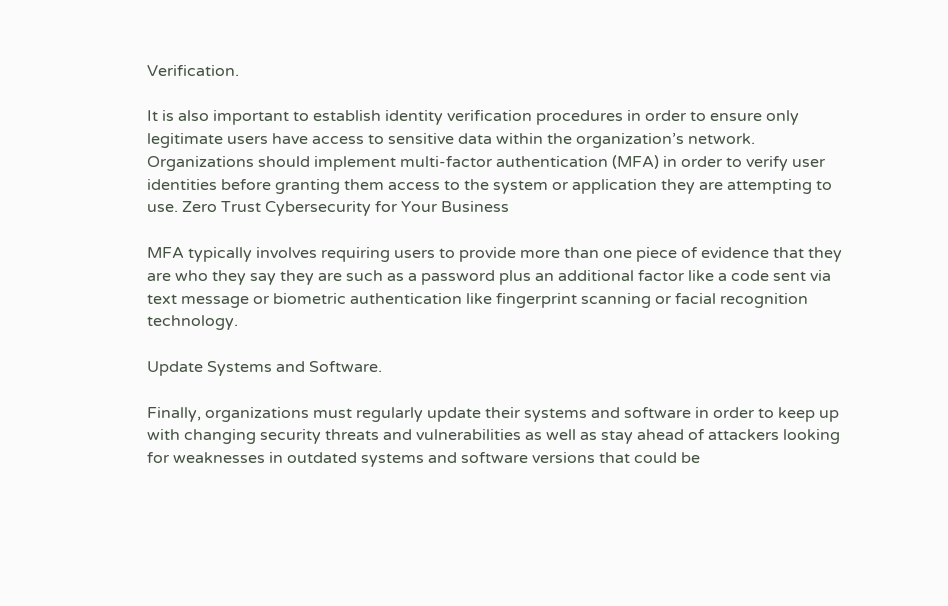Verification.

It is also important to establish identity verification procedures in order to ensure only legitimate users have access to sensitive data within the organization’s network. Organizations should implement multi-factor authentication (MFA) in order to verify user identities before granting them access to the system or application they are attempting to use. Zero Trust Cybersecurity for Your Business

MFA typically involves requiring users to provide more than one piece of evidence that they are who they say they are such as a password plus an additional factor like a code sent via text message or biometric authentication like fingerprint scanning or facial recognition technology.

Update Systems and Software.

Finally, organizations must regularly update their systems and software in order to keep up with changing security threats and vulnerabilities as well as stay ahead of attackers looking for weaknesses in outdated systems and software versions that could be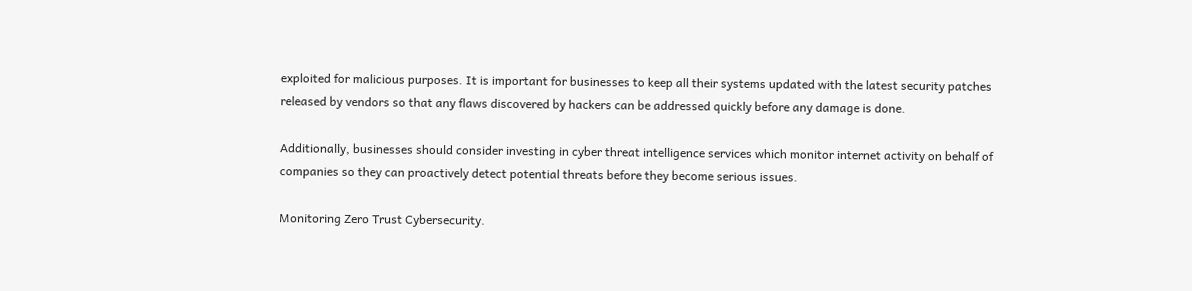exploited for malicious purposes. It is important for businesses to keep all their systems updated with the latest security patches released by vendors so that any flaws discovered by hackers can be addressed quickly before any damage is done.

Additionally, businesses should consider investing in cyber threat intelligence services which monitor internet activity on behalf of companies so they can proactively detect potential threats before they become serious issues.

Monitoring Zero Trust Cybersecurity.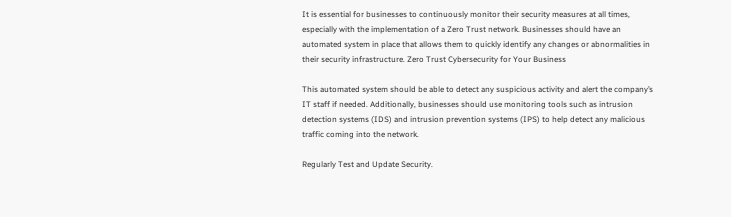It is essential for businesses to continuously monitor their security measures at all times, especially with the implementation of a Zero Trust network. Businesses should have an automated system in place that allows them to quickly identify any changes or abnormalities in their security infrastructure. Zero Trust Cybersecurity for Your Business

This automated system should be able to detect any suspicious activity and alert the company’s IT staff if needed. Additionally, businesses should use monitoring tools such as intrusion detection systems (IDS) and intrusion prevention systems (IPS) to help detect any malicious traffic coming into the network.

Regularly Test and Update Security.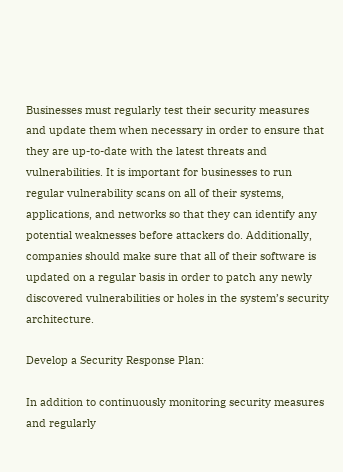Businesses must regularly test their security measures and update them when necessary in order to ensure that they are up-to-date with the latest threats and vulnerabilities. It is important for businesses to run regular vulnerability scans on all of their systems, applications, and networks so that they can identify any potential weaknesses before attackers do. Additionally, companies should make sure that all of their software is updated on a regular basis in order to patch any newly discovered vulnerabilities or holes in the system’s security architecture.

Develop a Security Response Plan:

In addition to continuously monitoring security measures and regularly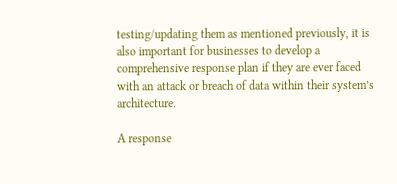testing/updating them as mentioned previously, it is also important for businesses to develop a comprehensive response plan if they are ever faced with an attack or breach of data within their system’s architecture.

A response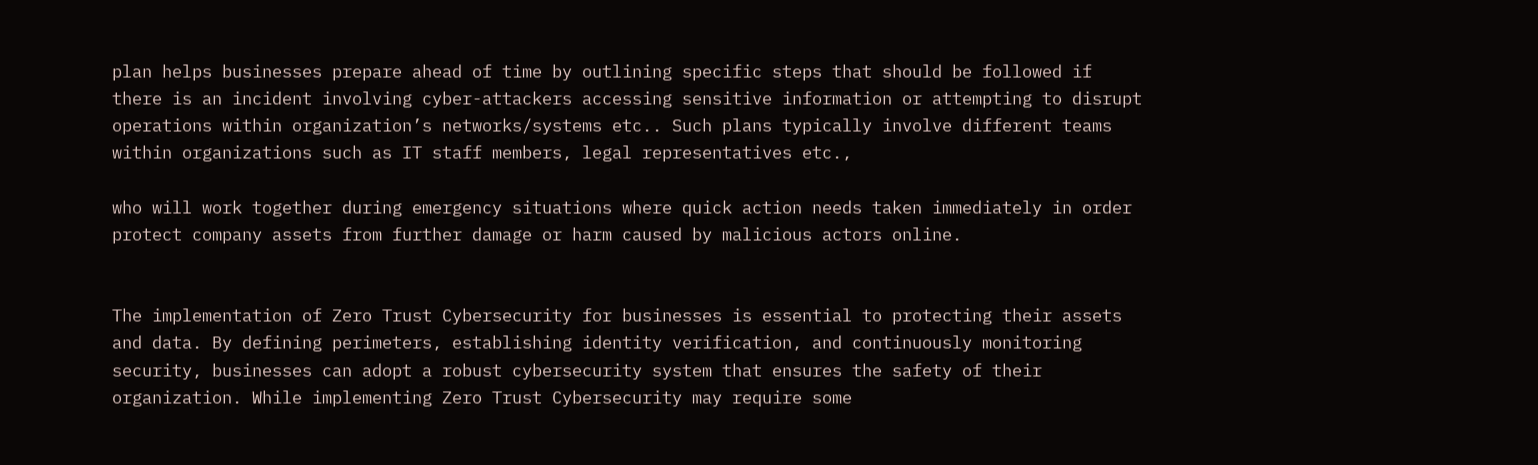plan helps businesses prepare ahead of time by outlining specific steps that should be followed if there is an incident involving cyber-attackers accessing sensitive information or attempting to disrupt operations within organization’s networks/systems etc.. Such plans typically involve different teams within organizations such as IT staff members, legal representatives etc.,

who will work together during emergency situations where quick action needs taken immediately in order protect company assets from further damage or harm caused by malicious actors online.


The implementation of Zero Trust Cybersecurity for businesses is essential to protecting their assets and data. By defining perimeters, establishing identity verification, and continuously monitoring security, businesses can adopt a robust cybersecurity system that ensures the safety of their organization. While implementing Zero Trust Cybersecurity may require some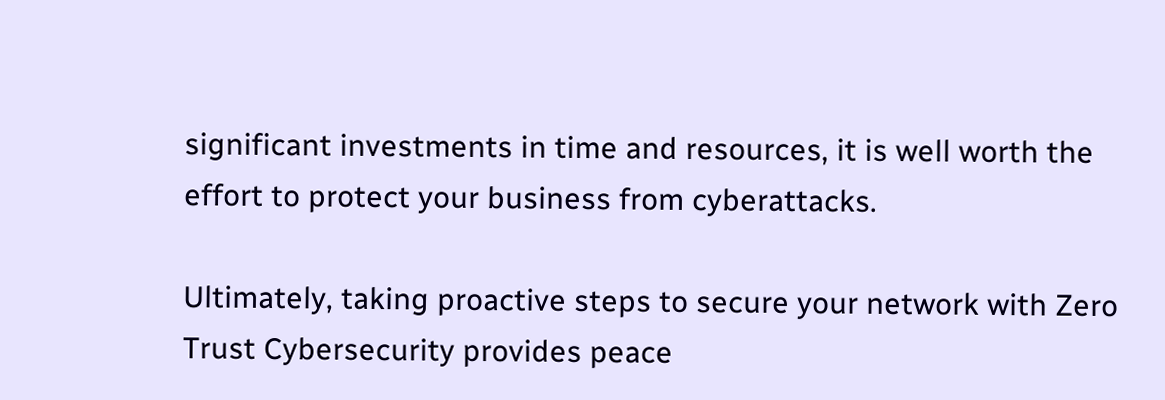significant investments in time and resources, it is well worth the effort to protect your business from cyberattacks.

Ultimately, taking proactive steps to secure your network with Zero Trust Cybersecurity provides peace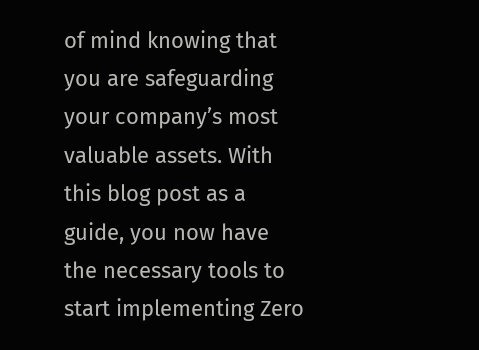of mind knowing that you are safeguarding your company’s most valuable assets. With this blog post as a guide, you now have the necessary tools to start implementing Zero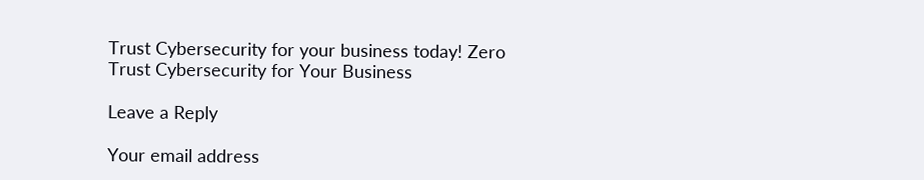Trust Cybersecurity for your business today! Zero Trust Cybersecurity for Your Business

Leave a Reply

Your email address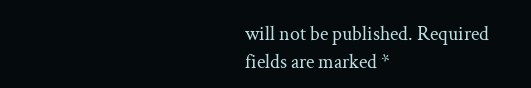will not be published. Required fields are marked *